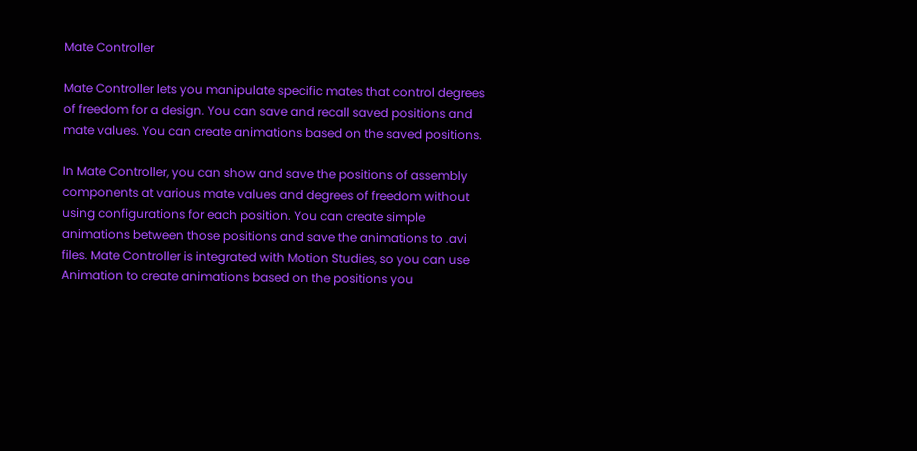Mate Controller

Mate Controller lets you manipulate specific mates that control degrees of freedom for a design. You can save and recall saved positions and mate values. You can create animations based on the saved positions.

In Mate Controller, you can show and save the positions of assembly components at various mate values and degrees of freedom without using configurations for each position. You can create simple animations between those positions and save the animations to .avi files. Mate Controller is integrated with Motion Studies, so you can use Animation to create animations based on the positions you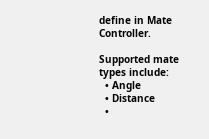define in Mate Controller.

Supported mate types include:
  • Angle
  • Distance
  •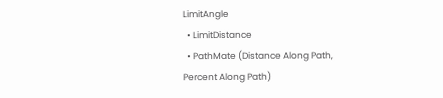LimitAngle
  • LimitDistance
  • PathMate (Distance Along Path, Percent Along Path)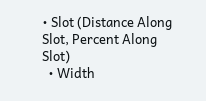• Slot (Distance Along Slot, Percent Along Slot)
  • Width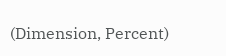(Dimension, Percent)